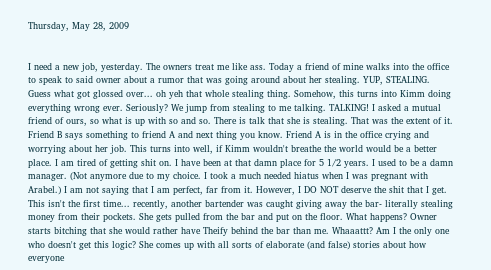Thursday, May 28, 2009


I need a new job, yesterday. The owners treat me like ass. Today a friend of mine walks into the office to speak to said owner about a rumor that was going around about her stealing. YUP, STEALING. Guess what got glossed over... oh yeh that whole stealing thing. Somehow, this turns into Kimm doing everything wrong ever. Seriously? We jump from stealing to me talking. TALKING! I asked a mutual friend of ours, so what is up with so and so. There is talk that she is stealing. That was the extent of it. Friend B says something to friend A and next thing you know. Friend A is in the office crying and worrying about her job. This turns into well, if Kimm wouldn't breathe the world would be a better place. I am tired of getting shit on. I have been at that damn place for 5 1/2 years. I used to be a damn manager. (Not anymore due to my choice. I took a much needed hiatus when I was pregnant with Arabel.) I am not saying that I am perfect, far from it. However, I DO NOT deserve the shit that I get. This isn't the first time... recently, another bartender was caught giving away the bar- literally stealing money from their pockets. She gets pulled from the bar and put on the floor. What happens? Owner starts bitching that she would rather have Theify behind the bar than me. Whaaattt? Am I the only one who doesn't get this logic? She comes up with all sorts of elaborate (and false) stories about how everyone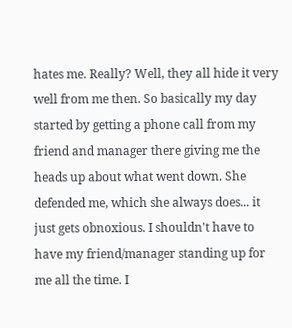hates me. Really? Well, they all hide it very well from me then. So basically my day started by getting a phone call from my friend and manager there giving me the heads up about what went down. She defended me, which she always does... it just gets obnoxious. I shouldn't have to have my friend/manager standing up for me all the time. I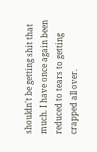shouldn't be getting shit that much. I have once again been reduced to tears to getting crapped all over.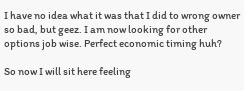I have no idea what it was that I did to wrong owner so bad, but geez. I am now looking for other options job wise. Perfect economic timing huh?

So now I will sit here feeling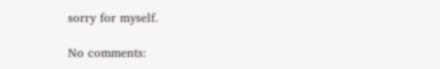sorry for myself.

No comments: